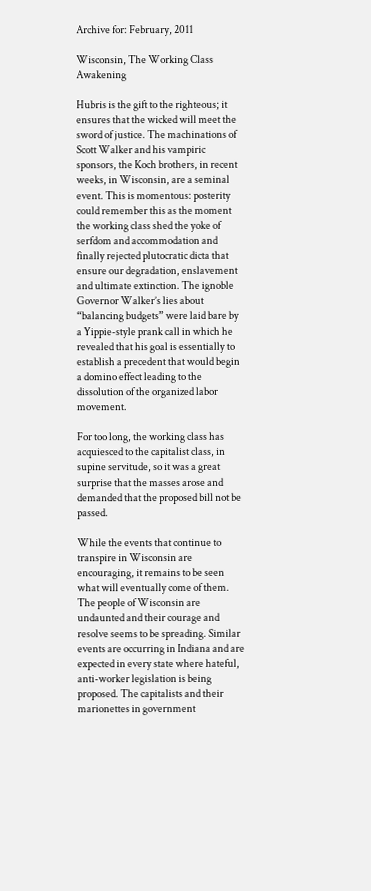Archive for: February, 2011

Wisconsin, The Working Class Awakening

Hubris is the gift to the righteous; it ensures that the wicked will meet the sword of justice. The machinations of Scott Walker and his vampiric sponsors, the Koch brothers, in recent weeks, in Wisconsin, are a seminal event. This is momentous: posterity could remember this as the moment the working class shed the yoke of serfdom and accommodation and finally rejected plutocratic dicta that ensure our degradation, enslavement and ultimate extinction. The ignoble Governor Walker’s lies about “balancing budgets” were laid bare by a Yippie-style prank call in which he revealed that his goal is essentially to establish a precedent that would begin a domino effect leading to the dissolution of the organized labor movement.

For too long, the working class has acquiesced to the capitalist class, in supine servitude, so it was a great surprise that the masses arose and demanded that the proposed bill not be passed.

While the events that continue to transpire in Wisconsin are encouraging, it remains to be seen what will eventually come of them. The people of Wisconsin are undaunted and their courage and resolve seems to be spreading. Similar events are occurring in Indiana and are expected in every state where hateful, anti-worker legislation is being proposed. The capitalists and their marionettes in government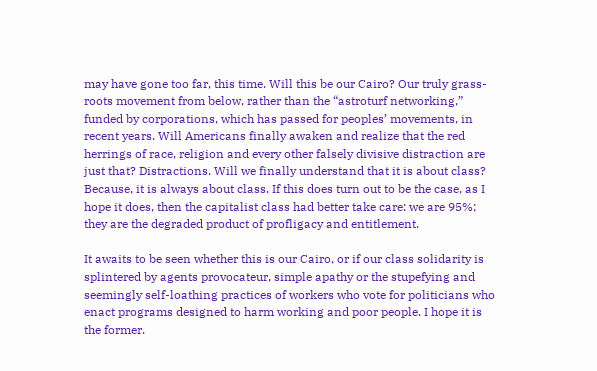may have gone too far, this time. Will this be our Cairo? Our truly grass-roots movement from below, rather than the “astroturf networking,” funded by corporations, which has passed for peoples’ movements, in recent years. Will Americans finally awaken and realize that the red herrings of race, religion and every other falsely divisive distraction are just that? Distractions. Will we finally understand that it is about class? Because, it is always about class. If this does turn out to be the case, as I hope it does, then the capitalist class had better take care: we are 95%; they are the degraded product of profligacy and entitlement.

It awaits to be seen whether this is our Cairo, or if our class solidarity is splintered by agents provocateur, simple apathy or the stupefying and seemingly self-loathing practices of workers who vote for politicians who enact programs designed to harm working and poor people. I hope it is the former.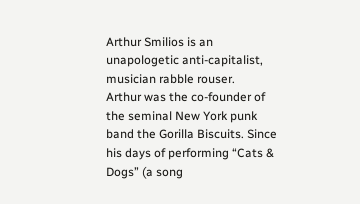Arthur Smilios is an unapologetic anti-capitalist, musician rabble rouser.   Arthur was the co-founder of the seminal New York punk band the Gorilla Biscuits. Since his days of performing “Cats & Dogs” (a song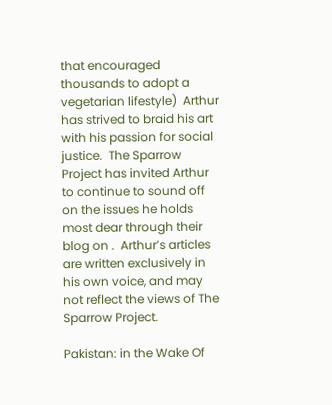that encouraged thousands to adopt a vegetarian lifestyle)  Arthur has strived to braid his art with his passion for social justice.  The Sparrow Project has invited Arthur to continue to sound off on the issues he holds most dear through their blog on .  Arthur’s articles are written exclusively in his own voice, and may not reflect the views of The Sparrow Project.

Pakistan: in the Wake Of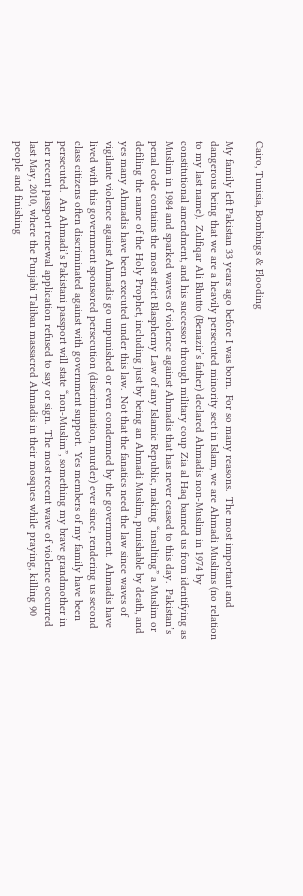Cairo, Tunisia, Bombings & Flooding

My family left Pakistan 33 years ago before I was born.  For so many reasons.  The most important and dangerous being that we are a heavily persecuted minority sect in Islam, we are Ahmadi Muslims (no relation to my last name).  Zulfiqar Ali Bhutto (Benazir’s father) declared Ahmadis non-Muslim in 1974 by constitutional amendment, and his successor through military coup Zia al Haq banned us from identifying as Muslim in 1984 and sparked waves of violence against Ahmadis that has never ceased to this day.  Pakistan’s penal code contains the most strict Blasphemy Law of any Islamic Republic, making “insulting” a Muslim or defiling the name of the Holy Prophet, including just by being an Ahmadi Muslim, punishable by death, and yes many Ahmadis have been executed under this law.  Not that the fanatics need the law since waves of vigilante violence against Ahmadis go unpunished or even condemned by the government.  Ahmadis have lived with this government sponsored persecution (discrimination, murder) ever since, rendering us second class citizens often discriminated against with government support.  Yes members of my family have been persecuted.  An Ahmadi’s Pakistani passport will state “non-Muslim”, something my brave grandmother in her recent passport renewal application refused to say or sign.  The most recent wave of violence occurred last May, 2010, where the Punjabi Taliban massacred Ahmadis in their mosques while praying, killing 90 people and finishing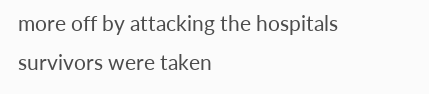more off by attacking the hospitals survivors were taken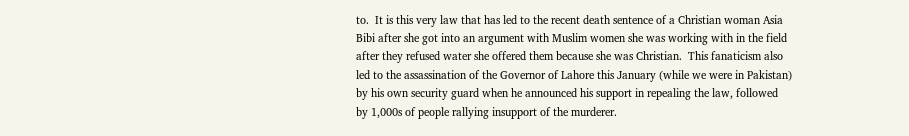to.  It is this very law that has led to the recent death sentence of a Christian woman Asia Bibi after she got into an argument with Muslim women she was working with in the field after they refused water she offered them because she was Christian.  This fanaticism also led to the assassination of the Governor of Lahore this January (while we were in Pakistan) by his own security guard when he announced his support in repealing the law, followed by 1,000s of people rallying insupport of the murderer.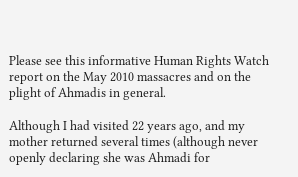Please see this informative Human Rights Watch report on the May 2010 massacres and on the plight of Ahmadis in general.

Although I had visited 22 years ago, and my mother returned several times (although never openly declaring she was Ahmadi for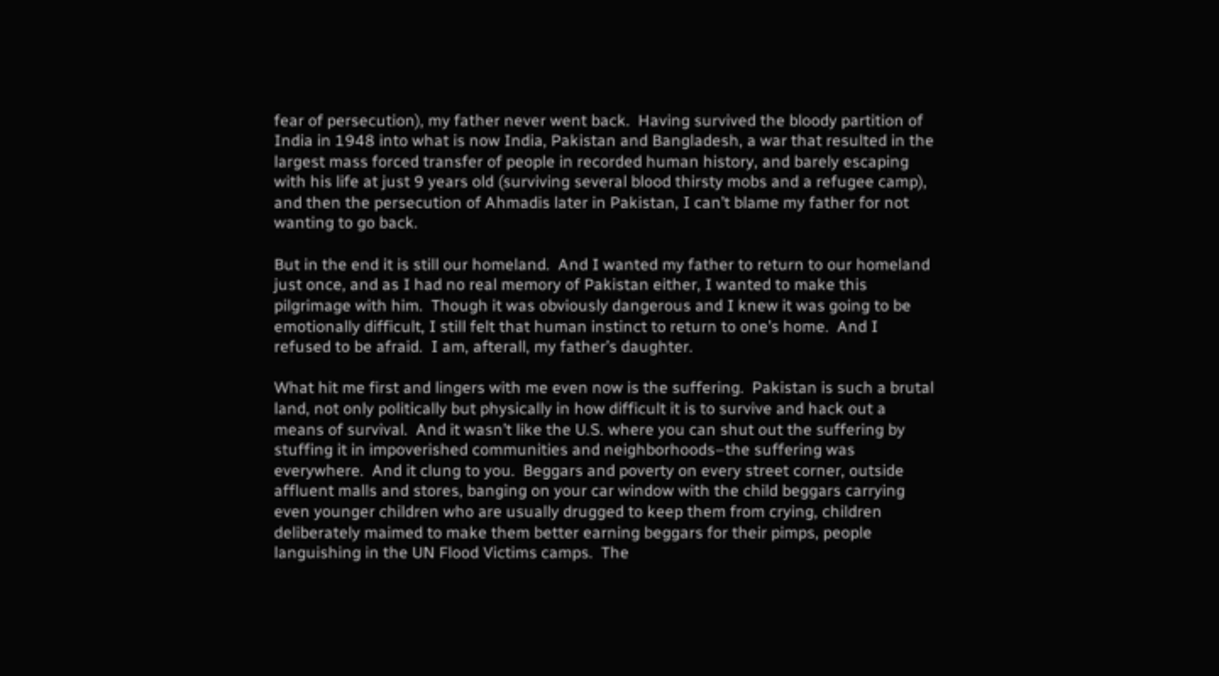fear of persecution), my father never went back.  Having survived the bloody partition of India in 1948 into what is now India, Pakistan and Bangladesh, a war that resulted in the largest mass forced transfer of people in recorded human history, and barely escaping with his life at just 9 years old (surviving several blood thirsty mobs and a refugee camp), and then the persecution of Ahmadis later in Pakistan, I can’t blame my father for not wanting to go back.

But in the end it is still our homeland.  And I wanted my father to return to our homeland just once, and as I had no real memory of Pakistan either, I wanted to make this pilgrimage with him.  Though it was obviously dangerous and I knew it was going to be emotionally difficult, I still felt that human instinct to return to one’s home.  And I refused to be afraid.  I am, afterall, my father’s daughter.

What hit me first and lingers with me even now is the suffering.  Pakistan is such a brutal land, not only politically but physically in how difficult it is to survive and hack out a means of survival.  And it wasn’t like the U.S. where you can shut out the suffering by stuffing it in impoverished communities and neighborhoods–the suffering was everywhere.  And it clung to you.  Beggars and poverty on every street corner, outside affluent malls and stores, banging on your car window with the child beggars carrying even younger children who are usually drugged to keep them from crying, children deliberately maimed to make them better earning beggars for their pimps, people languishing in the UN Flood Victims camps.  The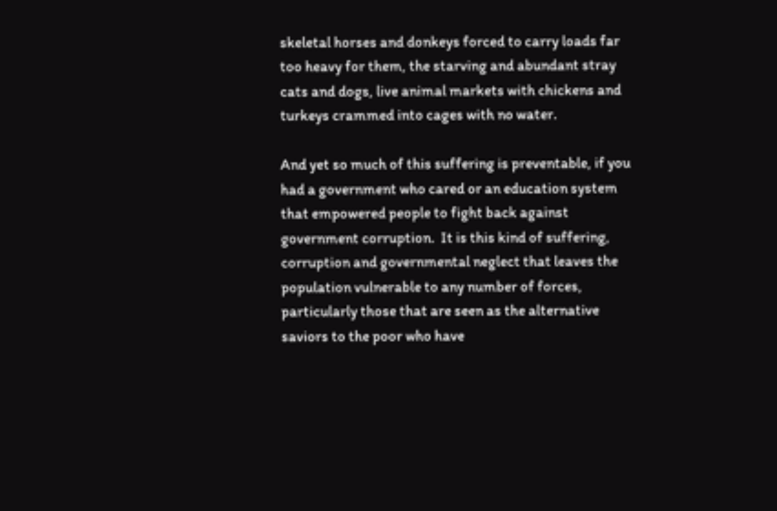skeletal horses and donkeys forced to carry loads far too heavy for them, the starving and abundant stray cats and dogs, live animal markets with chickens and turkeys crammed into cages with no water.

And yet so much of this suffering is preventable, if you had a government who cared or an education system that empowered people to fight back against government corruption.  It is this kind of suffering, corruption and governmental neglect that leaves the population vulnerable to any number of forces, particularly those that are seen as the alternative saviors to the poor who have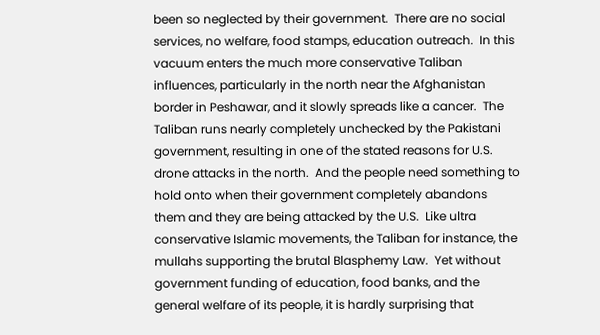been so neglected by their government.  There are no social services, no welfare, food stamps, education outreach.  In this vacuum enters the much more conservative Taliban influences, particularly in the north near the Afghanistan border in Peshawar, and it slowly spreads like a cancer.  The Taliban runs nearly completely unchecked by the Pakistani government, resulting in one of the stated reasons for U.S. drone attacks in the north.  And the people need something to hold onto when their government completely abandons them and they are being attacked by the U.S.  Like ultra conservative Islamic movements, the Taliban for instance, the mullahs supporting the brutal Blasphemy Law.  Yet without government funding of education, food banks, and the general welfare of its people, it is hardly surprising that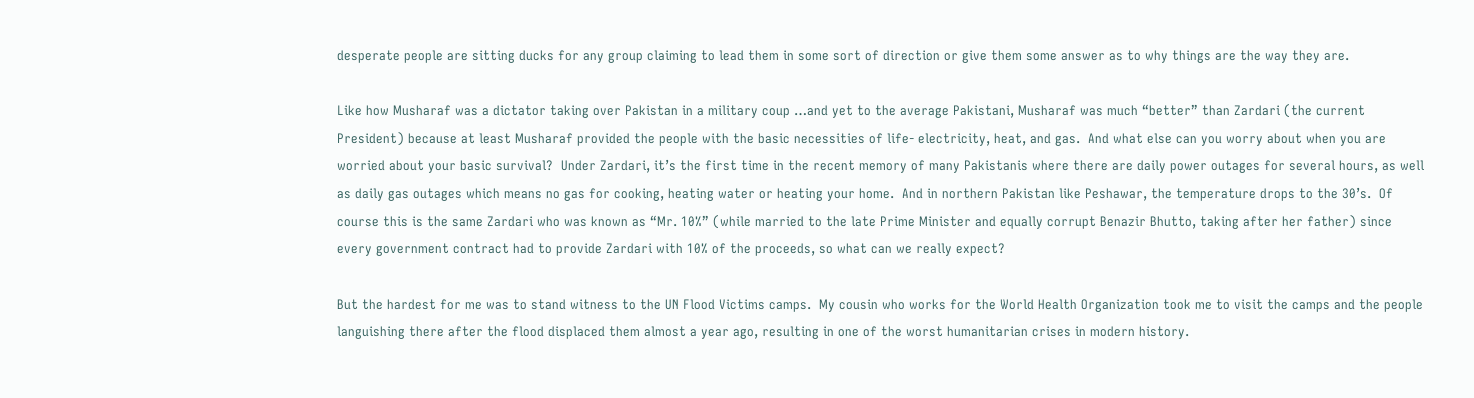desperate people are sitting ducks for any group claiming to lead them in some sort of direction or give them some answer as to why things are the way they are.

Like how Musharaf was a dictator taking over Pakistan in a military coup …and yet to the average Pakistani, Musharaf was much “better” than Zardari (the current President) because at least Musharaf provided the people with the basic necessities of life- electricity, heat, and gas.  And what else can you worry about when you are worried about your basic survival?  Under Zardari, it’s the first time in the recent memory of many Pakistanis where there are daily power outages for several hours, as well as daily gas outages which means no gas for cooking, heating water or heating your home.  And in northern Pakistan like Peshawar, the temperature drops to the 30’s.  Of course this is the same Zardari who was known as “Mr. 10%” (while married to the late Prime Minister and equally corrupt Benazir Bhutto, taking after her father) since every government contract had to provide Zardari with 10% of the proceeds, so what can we really expect?

But the hardest for me was to stand witness to the UN Flood Victims camps.  My cousin who works for the World Health Organization took me to visit the camps and the people languishing there after the flood displaced them almost a year ago, resulting in one of the worst humanitarian crises in modern history.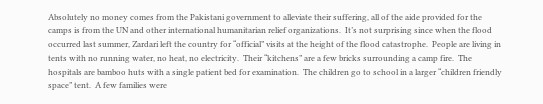Absolutely no money comes from the Pakistani government to alleviate their suffering, all of the aide provided for the camps is from the UN and other international humanitarian relief organizations.  It’s not surprising since when the flood occurred last summer, Zardari left the country for “official” visits at the height of the flood catastrophe.  People are living in tents with no running water, no heat, no electricity.  Their “kitchens” are a few bricks surrounding a camp fire.  The hospitals are bamboo huts with a single patient bed for examination.  The children go to school in a larger “children friendly space” tent.  A few families were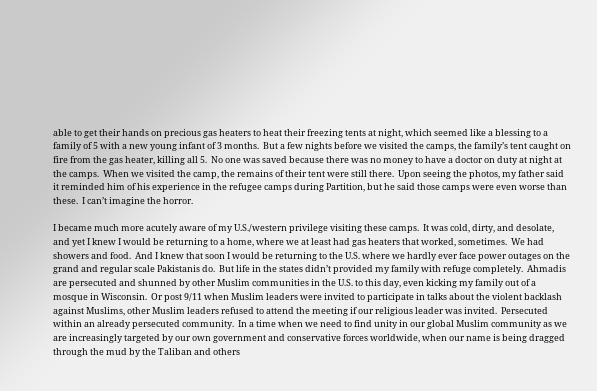able to get their hands on precious gas heaters to heat their freezing tents at night, which seemed like a blessing to a family of 5 with a new young infant of 3 months.  But a few nights before we visited the camps, the family’s tent caught on fire from the gas heater, killing all 5.  No one was saved because there was no money to have a doctor on duty at night at the camps.  When we visited the camp, the remains of their tent were still there.  Upon seeing the photos, my father said it reminded him of his experience in the refugee camps during Partition, but he said those camps were even worse than these.  I can’t imagine the horror.

I became much more acutely aware of my U.S./western privilege visiting these camps.  It was cold, dirty, and desolate, and yet I knew I would be returning to a home, where we at least had gas heaters that worked, sometimes.  We had showers and food.  And I knew that soon I would be returning to the U.S. where we hardly ever face power outages on the grand and regular scale Pakistanis do.  But life in the states didn’t provided my family with refuge completely.  Ahmadis are persecuted and shunned by other Muslim communities in the U.S. to this day, even kicking my family out of a mosque in Wisconsin.  Or post 9/11 when Muslim leaders were invited to participate in talks about the violent backlash against Muslims, other Muslim leaders refused to attend the meeting if our religious leader was invited.  Persecuted within an already persecuted community.  In a time when we need to find unity in our global Muslim community as we are increasingly targeted by our own government and conservative forces worldwide, when our name is being dragged through the mud by the Taliban and others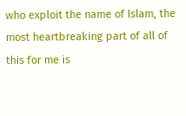who exploit the name of Islam, the most heartbreaking part of all of this for me is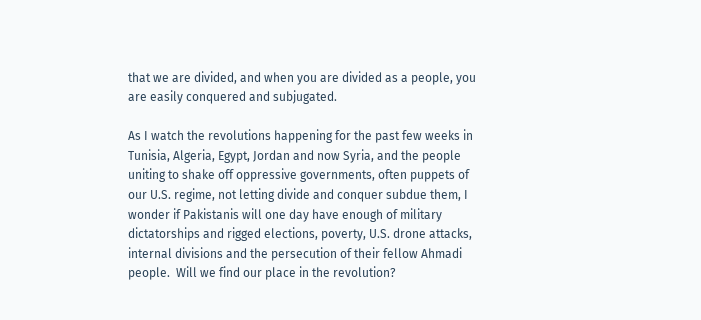that we are divided, and when you are divided as a people, you are easily conquered and subjugated.

As I watch the revolutions happening for the past few weeks in Tunisia, Algeria, Egypt, Jordan and now Syria, and the people uniting to shake off oppressive governments, often puppets of our U.S. regime, not letting divide and conquer subdue them, I wonder if Pakistanis will one day have enough of military dictatorships and rigged elections, poverty, U.S. drone attacks, internal divisions and the persecution of their fellow Ahmadi people.  Will we find our place in the revolution?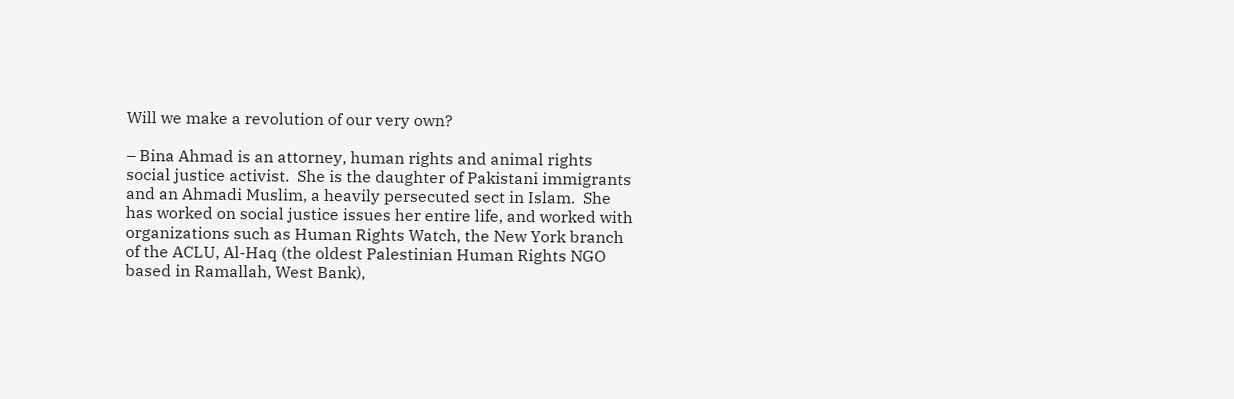Will we make a revolution of our very own?

– Bina Ahmad is an attorney, human rights and animal rights social justice activist.  She is the daughter of Pakistani immigrants and an Ahmadi Muslim, a heavily persecuted sect in Islam.  She has worked on social justice issues her entire life, and worked with organizations such as Human Rights Watch, the New York branch of the ACLU, Al-Haq (the oldest Palestinian Human Rights NGO based in Ramallah, West Bank),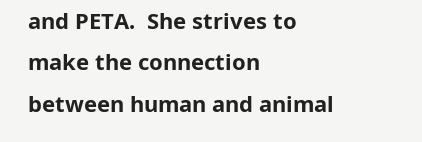and PETA.  She strives to make the connection between human and animal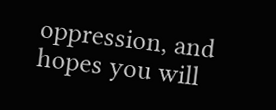oppression, and hopes you will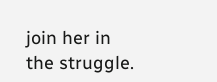join her in the struggle.